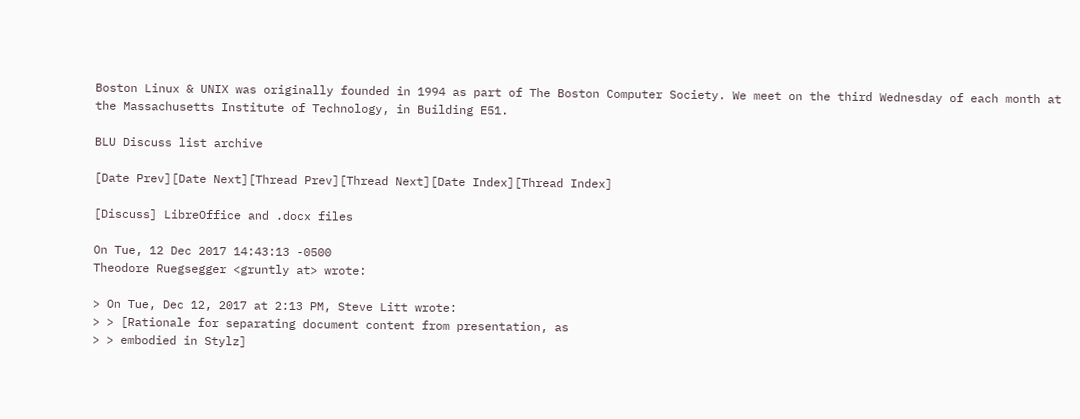Boston Linux & UNIX was originally founded in 1994 as part of The Boston Computer Society. We meet on the third Wednesday of each month at the Massachusetts Institute of Technology, in Building E51.

BLU Discuss list archive

[Date Prev][Date Next][Thread Prev][Thread Next][Date Index][Thread Index]

[Discuss] LibreOffice and .docx files

On Tue, 12 Dec 2017 14:43:13 -0500
Theodore Ruegsegger <gruntly at> wrote:

> On Tue, Dec 12, 2017 at 2:13 PM, Steve Litt wrote:
> > [Rationale for separating document content from presentation, as
> > embodied in Stylz]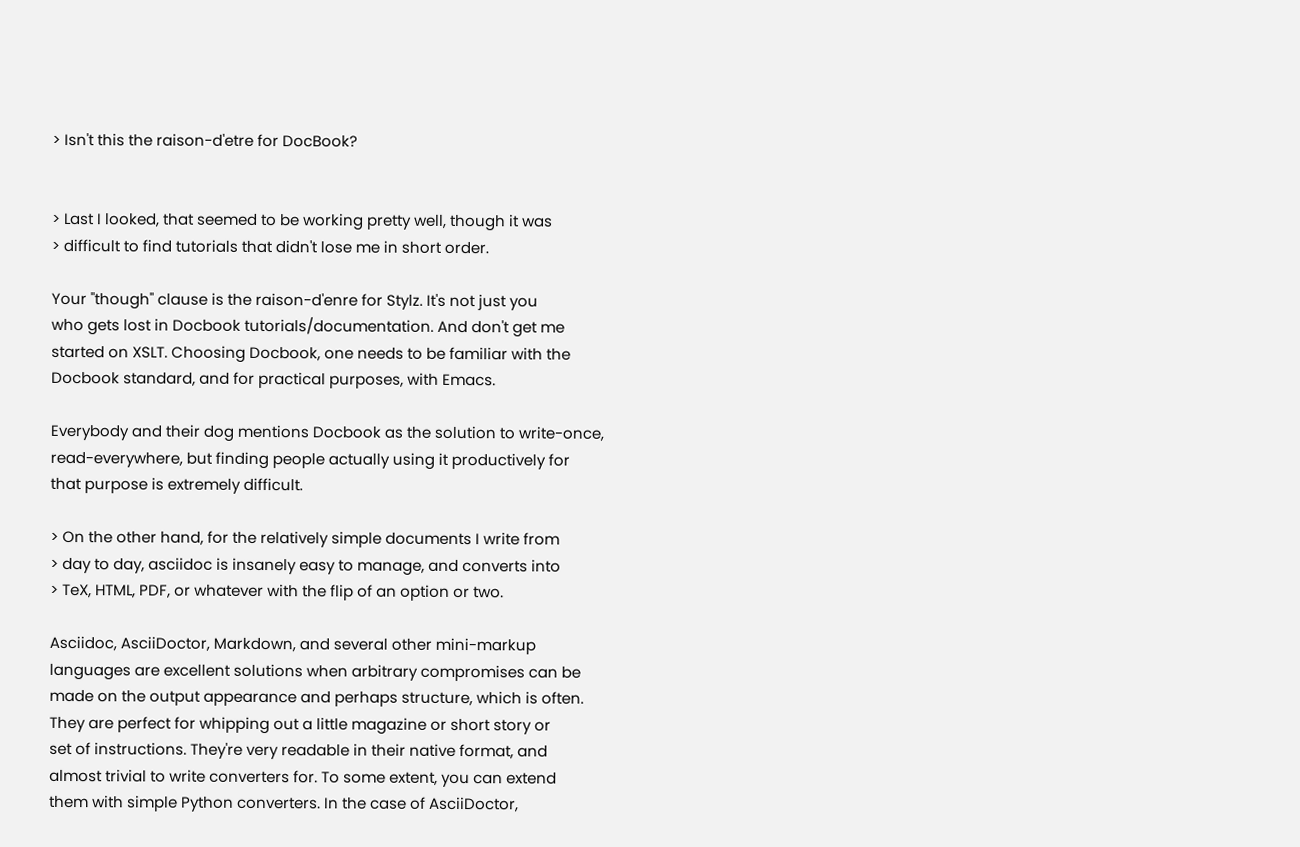> Isn't this the raison-d'etre for DocBook?


> Last I looked, that seemed to be working pretty well, though it was
> difficult to find tutorials that didn't lose me in short order.

Your "though" clause is the raison-d'enre for Stylz. It's not just you
who gets lost in Docbook tutorials/documentation. And don't get me
started on XSLT. Choosing Docbook, one needs to be familiar with the
Docbook standard, and for practical purposes, with Emacs.

Everybody and their dog mentions Docbook as the solution to write-once,
read-everywhere, but finding people actually using it productively for
that purpose is extremely difficult.

> On the other hand, for the relatively simple documents I write from
> day to day, asciidoc is insanely easy to manage, and converts into
> TeX, HTML, PDF, or whatever with the flip of an option or two.

Asciidoc, AsciiDoctor, Markdown, and several other mini-markup
languages are excellent solutions when arbitrary compromises can be
made on the output appearance and perhaps structure, which is often.
They are perfect for whipping out a little magazine or short story or
set of instructions. They're very readable in their native format, and
almost trivial to write converters for. To some extent, you can extend
them with simple Python converters. In the case of AsciiDoctor,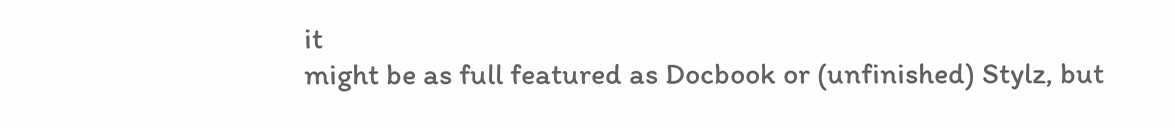it
might be as full featured as Docbook or (unfinished) Stylz, but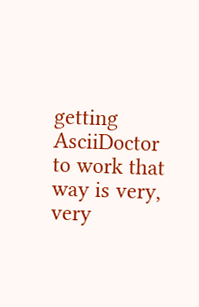getting
AsciiDoctor to work that way is very, very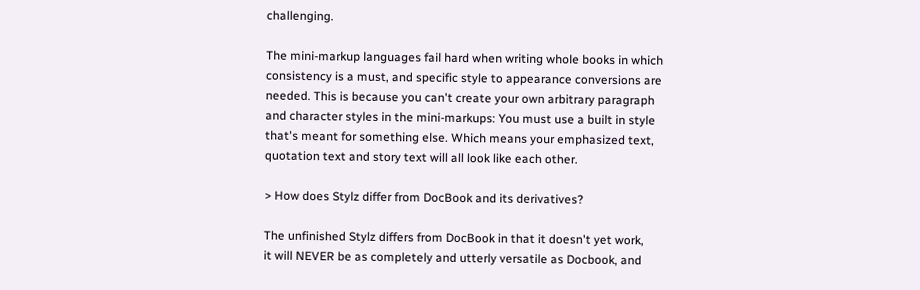challenging.

The mini-markup languages fail hard when writing whole books in which
consistency is a must, and specific style to appearance conversions are
needed. This is because you can't create your own arbitrary paragraph
and character styles in the mini-markups: You must use a built in style
that's meant for something else. Which means your emphasized text,
quotation text and story text will all look like each other.

> How does Stylz differ from DocBook and its derivatives?

The unfinished Stylz differs from DocBook in that it doesn't yet work,
it will NEVER be as completely and utterly versatile as Docbook, and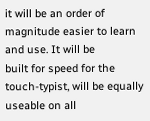it will be an order of magnitude easier to learn and use. It will be
built for speed for the touch-typist, will be equally useable on all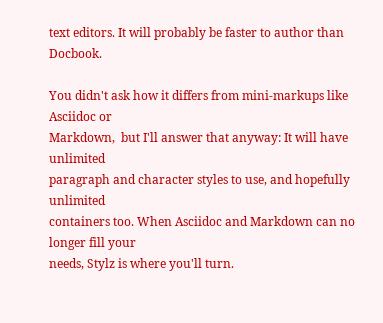text editors. It will probably be faster to author than Docbook.

You didn't ask how it differs from mini-markups like Asciidoc or
Markdown,  but I'll answer that anyway: It will have unlimited
paragraph and character styles to use, and hopefully unlimited
containers too. When Asciidoc and Markdown can no longer fill your
needs, Stylz is where you'll turn.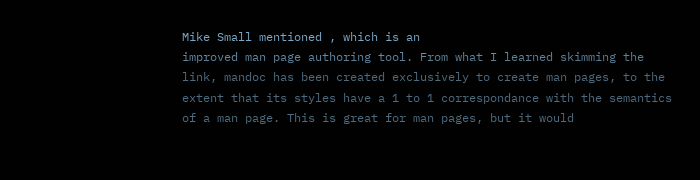Mike Small mentioned , which is an
improved man page authoring tool. From what I learned skimming the
link, mandoc has been created exclusively to create man pages, to the
extent that its styles have a 1 to 1 correspondance with the semantics
of a man page. This is great for man pages, but it would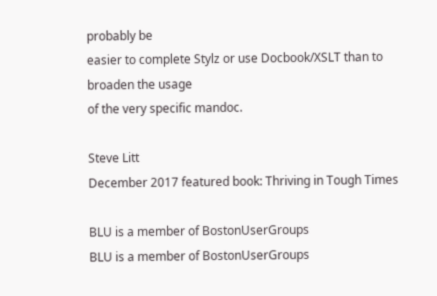probably be
easier to complete Stylz or use Docbook/XSLT than to broaden the usage
of the very specific mandoc.

Steve Litt
December 2017 featured book: Thriving in Tough Times

BLU is a member of BostonUserGroups
BLU is a member of BostonUserGroups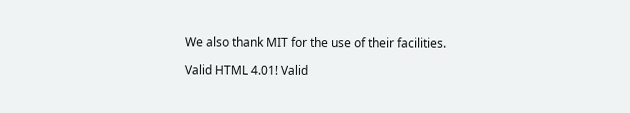We also thank MIT for the use of their facilities.

Valid HTML 4.01! Valid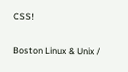CSS!

Boston Linux & Unix /